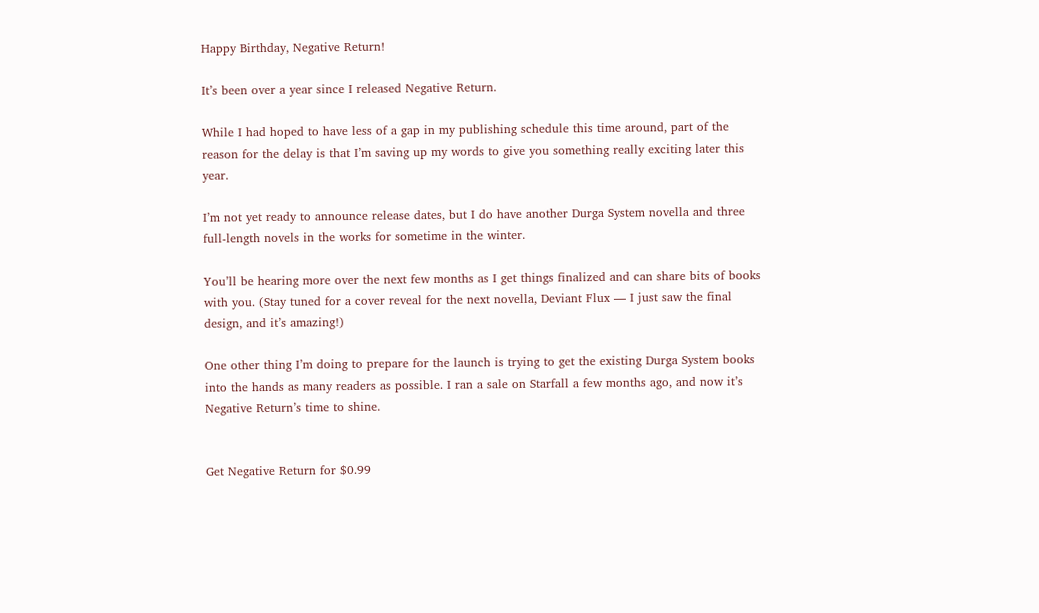Happy Birthday, Negative Return!

It’s been over a year since I released Negative Return.

While I had hoped to have less of a gap in my publishing schedule this time around, part of the reason for the delay is that I’m saving up my words to give you something really exciting later this year.

I’m not yet ready to announce release dates, but I do have another Durga System novella and three full-length novels in the works for sometime in the winter.

You’ll be hearing more over the next few months as I get things finalized and can share bits of books with you. (Stay tuned for a cover reveal for the next novella, Deviant Flux — I just saw the final design, and it’s amazing!)

One other thing I’m doing to prepare for the launch is trying to get the existing Durga System books into the hands as many readers as possible. I ran a sale on Starfall a few months ago, and now it’s Negative Return’s time to shine.


Get Negative Return for $0.99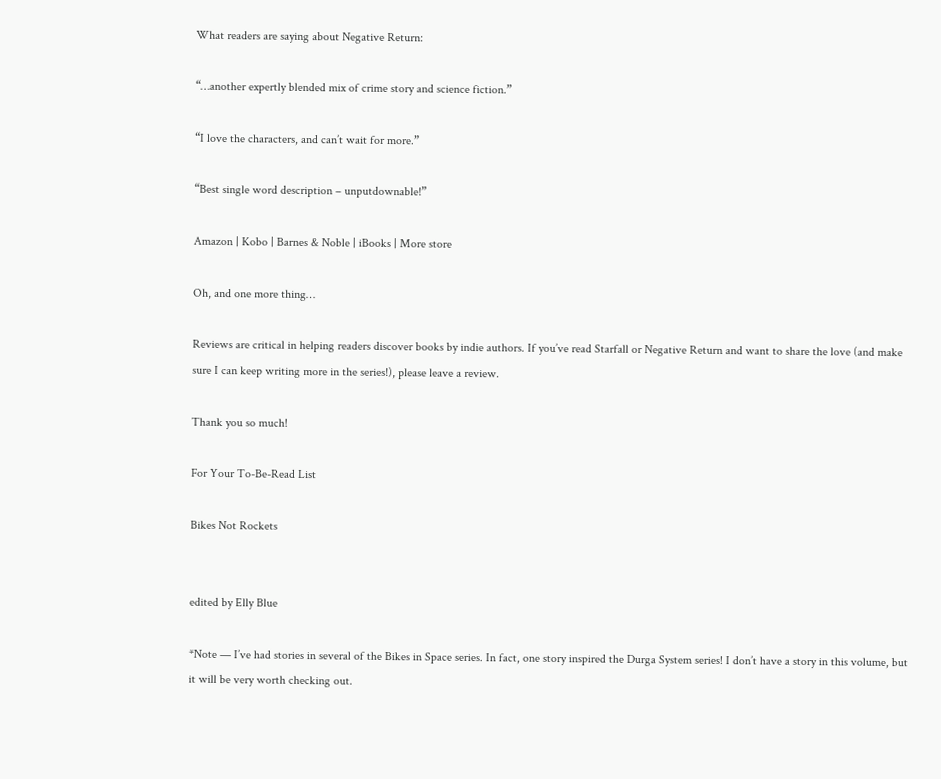What readers are saying about Negative Return:

“…another expertly blended mix of crime story and science fiction.”

“I love the characters, and can’t wait for more.”

“Best single word description – unputdownable!”

Amazon | Kobo | Barnes & Noble | iBooks | More store

Oh, and one more thing…

Reviews are critical in helping readers discover books by indie authors. If you’ve read Starfall or Negative Return and want to share the love (and make sure I can keep writing more in the series!), please leave a review.

Thank you so much!

For Your To-Be-Read List

Bikes Not Rockets


edited by Elly Blue

*Note — I’ve had stories in several of the Bikes in Space series. In fact, one story inspired the Durga System series! I don’t have a story in this volume, but it will be very worth checking out.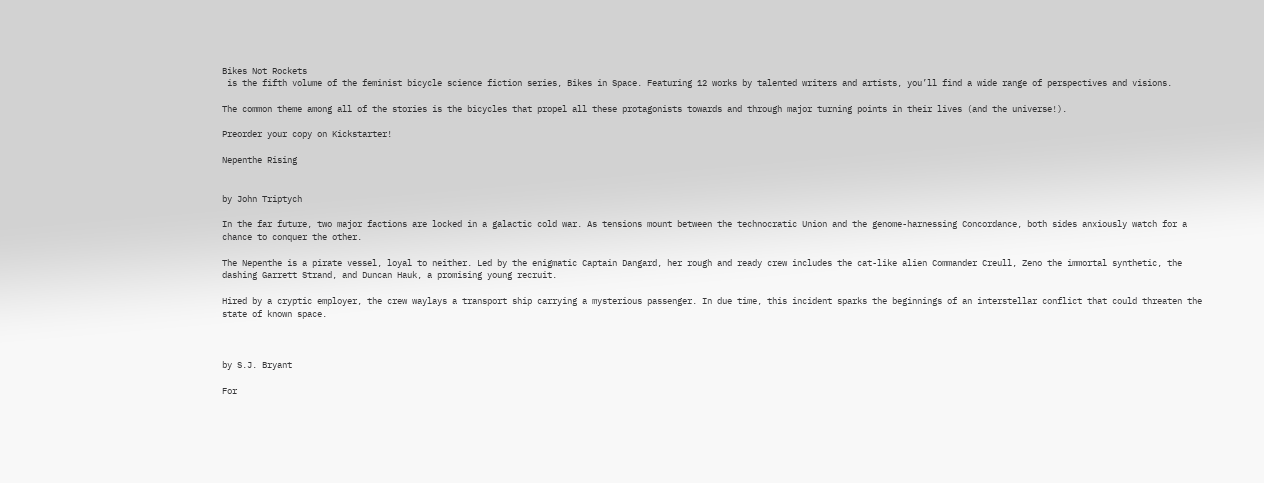Bikes Not Rockets
 is the fifth volume of the feminist bicycle science fiction series, Bikes in Space. Featuring 12 works by talented writers and artists, you’ll find a wide range of perspectives and visions.

The common theme among all of the stories is the bicycles that propel all these protagonists towards and through major turning points in their lives (and the universe!).

Preorder your copy on Kickstarter!

Nepenthe Rising


by John Triptych

In the far future, two major factions are locked in a galactic cold war. As tensions mount between the technocratic Union and the genome-harnessing Concordance, both sides anxiously watch for a chance to conquer the other.

The Nepenthe is a pirate vessel, loyal to neither. Led by the enigmatic Captain Dangard, her rough and ready crew includes the cat-like alien Commander Creull, Zeno the immortal synthetic, the dashing Garrett Strand, and Duncan Hauk, a promising young recruit.

Hired by a cryptic employer, the crew waylays a transport ship carrying a mysterious passenger. In due time, this incident sparks the beginnings of an interstellar conflict that could threaten the state of known space.



by S.J. Bryant

For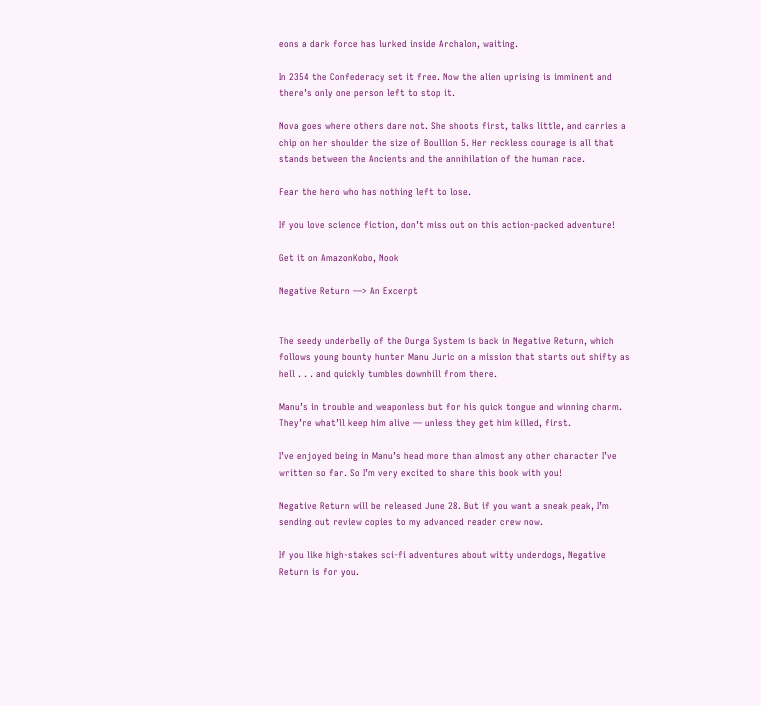eons a dark force has lurked inside Archalon, waiting.

In 2354 the Confederacy set it free. Now the alien uprising is imminent and there’s only one person left to stop it.

Nova goes where others dare not. She shoots first, talks little, and carries a chip on her shoulder the size of Boullion 5. Her reckless courage is all that stands between the Ancients and the annihilation of the human race.

Fear the hero who has nothing left to lose.

If you love science fiction, don’t miss out on this action-packed adventure!

Get it on AmazonKobo, Nook

Negative Return —> An Excerpt


The seedy underbelly of the Durga System is back in Negative Return, which follows young bounty hunter Manu Juric on a mission that starts out shifty as hell . . . and quickly tumbles downhill from there.

Manu’s in trouble and weaponless but for his quick tongue and winning charm. They’re what’ll keep him alive — unless they get him killed, first.

I’ve enjoyed being in Manu’s head more than almost any other character I’ve written so far. So I’m very excited to share this book with you!

Negative Return will be released June 28. But if you want a sneak peak, I’m sending out review copies to my advanced reader crew now.

If you like high-stakes sci-fi adventures about witty underdogs, Negative Return is for you.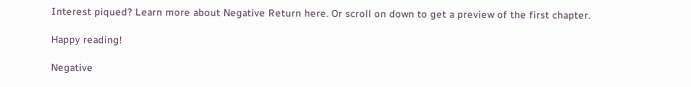Interest piqued? Learn more about Negative Return here. Or scroll on down to get a preview of the first chapter.

Happy reading!

Negative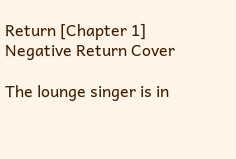Return [Chapter 1]
Negative Return Cover

The lounge singer is in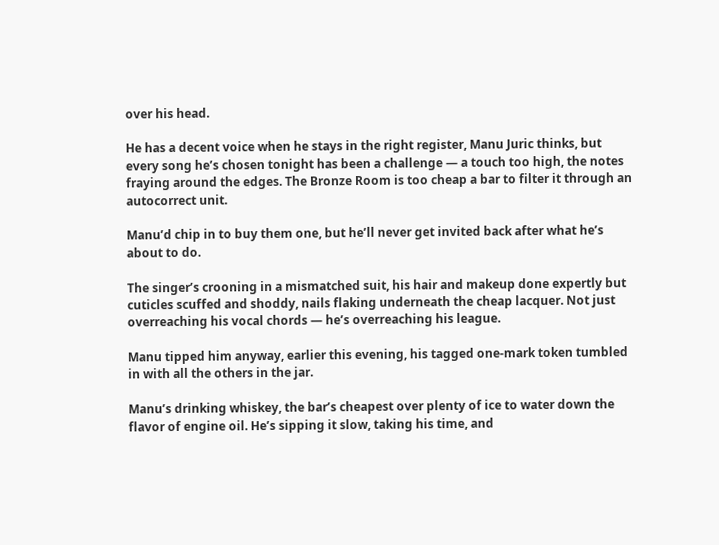over his head.

He has a decent voice when he stays in the right register, Manu Juric thinks, but every song he’s chosen tonight has been a challenge — a touch too high, the notes fraying around the edges. The Bronze Room is too cheap a bar to filter it through an autocorrect unit.

Manu’d chip in to buy them one, but he’ll never get invited back after what he’s about to do.

The singer’s crooning in a mismatched suit, his hair and makeup done expertly but cuticles scuffed and shoddy, nails flaking underneath the cheap lacquer. Not just overreaching his vocal chords — he’s overreaching his league.

Manu tipped him anyway, earlier this evening, his tagged one-mark token tumbled in with all the others in the jar.

Manu’s drinking whiskey, the bar’s cheapest over plenty of ice to water down the flavor of engine oil. He’s sipping it slow, taking his time, and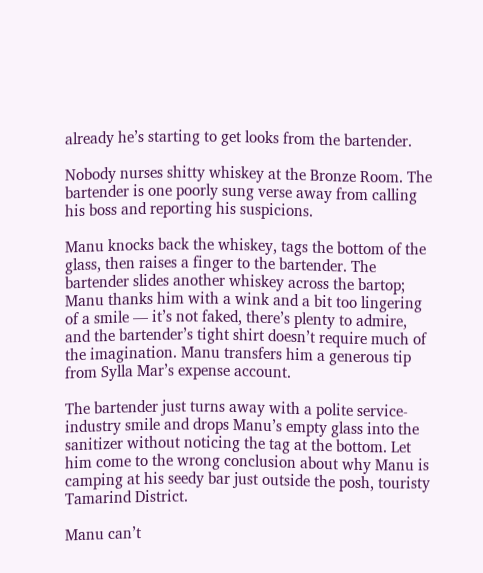already he’s starting to get looks from the bartender.

Nobody nurses shitty whiskey at the Bronze Room. The bartender is one poorly sung verse away from calling his boss and reporting his suspicions.

Manu knocks back the whiskey, tags the bottom of the glass, then raises a finger to the bartender. The bartender slides another whiskey across the bartop; Manu thanks him with a wink and a bit too lingering of a smile — it’s not faked, there’s plenty to admire, and the bartender’s tight shirt doesn’t require much of the imagination. Manu transfers him a generous tip from Sylla Mar’s expense account.

The bartender just turns away with a polite service-industry smile and drops Manu’s empty glass into the sanitizer without noticing the tag at the bottom. Let him come to the wrong conclusion about why Manu is camping at his seedy bar just outside the posh, touristy Tamarind District.

Manu can’t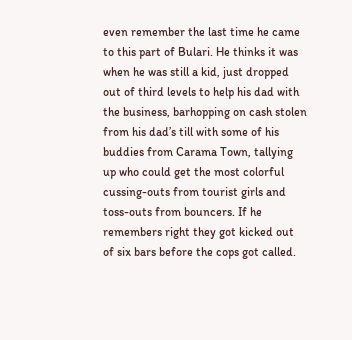even remember the last time he came to this part of Bulari. He thinks it was when he was still a kid, just dropped out of third levels to help his dad with the business, barhopping on cash stolen from his dad’s till with some of his buddies from Carama Town, tallying up who could get the most colorful cussing-outs from tourist girls and toss-outs from bouncers. If he remembers right they got kicked out of six bars before the cops got called.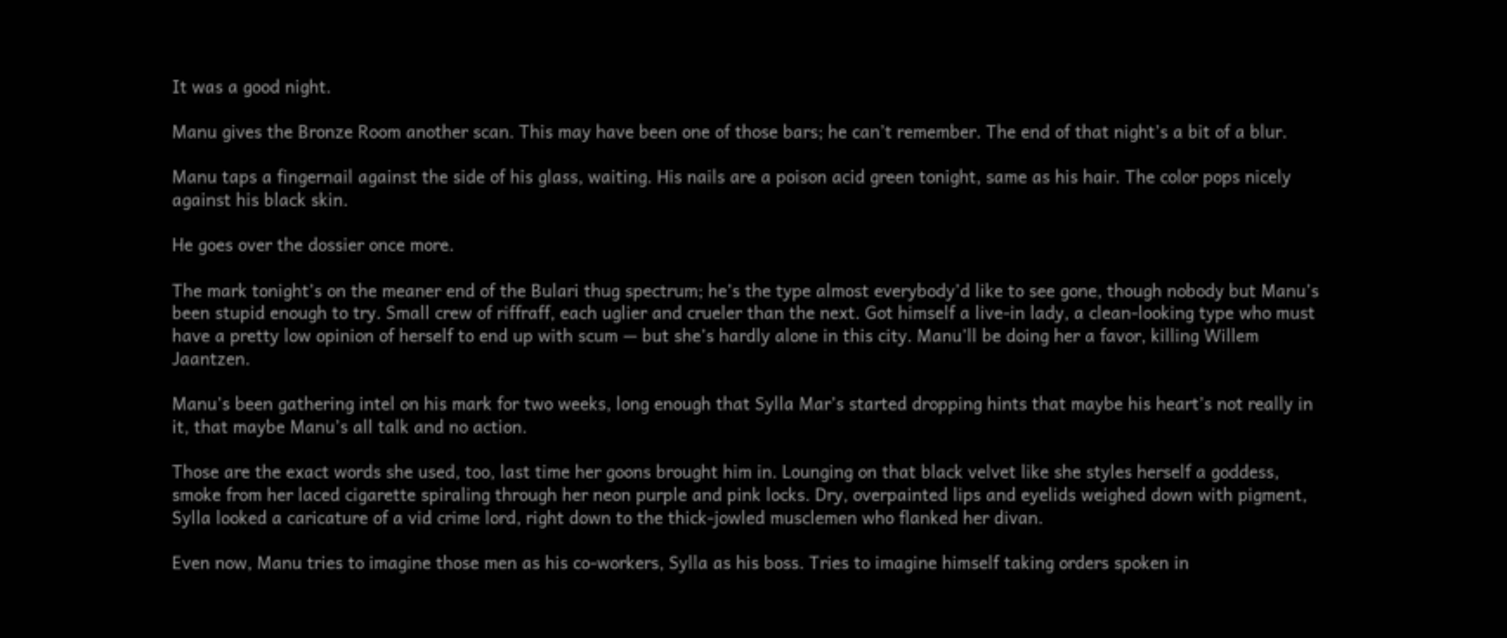It was a good night.

Manu gives the Bronze Room another scan. This may have been one of those bars; he can’t remember. The end of that night’s a bit of a blur.

Manu taps a fingernail against the side of his glass, waiting. His nails are a poison acid green tonight, same as his hair. The color pops nicely against his black skin.

He goes over the dossier once more.

The mark tonight’s on the meaner end of the Bulari thug spectrum; he’s the type almost everybody’d like to see gone, though nobody but Manu’s been stupid enough to try. Small crew of riffraff, each uglier and crueler than the next. Got himself a live-in lady, a clean-looking type who must have a pretty low opinion of herself to end up with scum — but she’s hardly alone in this city. Manu’ll be doing her a favor, killing Willem Jaantzen.

Manu’s been gathering intel on his mark for two weeks, long enough that Sylla Mar’s started dropping hints that maybe his heart’s not really in it, that maybe Manu’s all talk and no action.

Those are the exact words she used, too, last time her goons brought him in. Lounging on that black velvet like she styles herself a goddess, smoke from her laced cigarette spiraling through her neon purple and pink locks. Dry, overpainted lips and eyelids weighed down with pigment, Sylla looked a caricature of a vid crime lord, right down to the thick-jowled musclemen who flanked her divan.

Even now, Manu tries to imagine those men as his co-workers, Sylla as his boss. Tries to imagine himself taking orders spoken in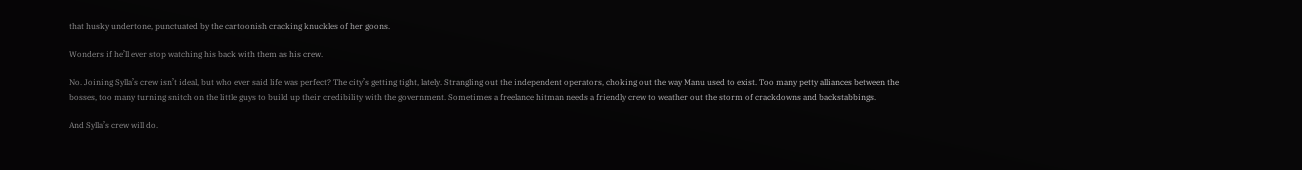that husky undertone, punctuated by the cartoonish cracking knuckles of her goons.

Wonders if he’ll ever stop watching his back with them as his crew.

No. Joining Sylla’s crew isn’t ideal, but who ever said life was perfect? The city’s getting tight, lately. Strangling out the independent operators, choking out the way Manu used to exist. Too many petty alliances between the bosses, too many turning snitch on the little guys to build up their credibility with the government. Sometimes a freelance hitman needs a friendly crew to weather out the storm of crackdowns and backstabbings.

And Sylla’s crew will do.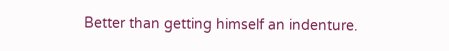Better than getting himself an indenture.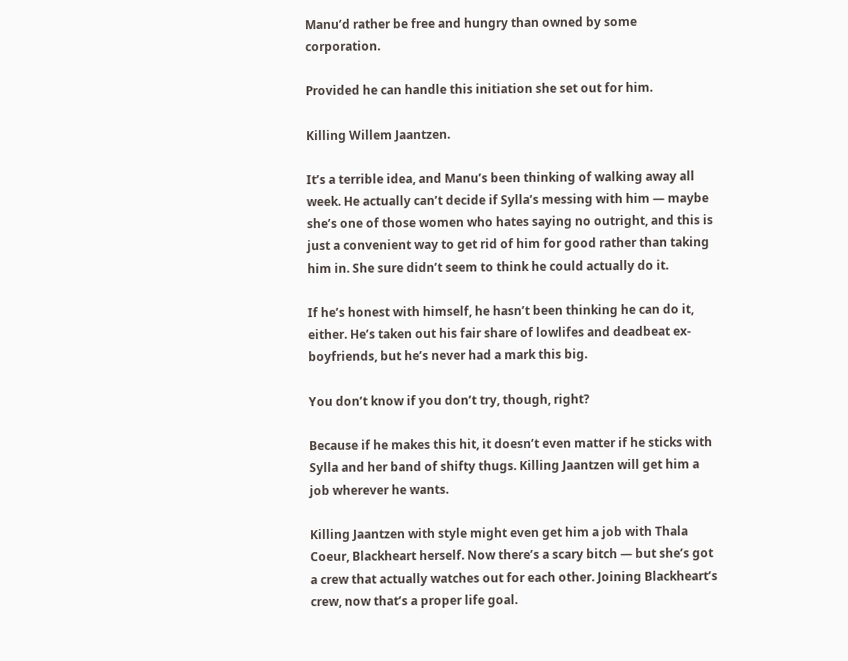Manu’d rather be free and hungry than owned by some corporation.

Provided he can handle this initiation she set out for him.

Killing Willem Jaantzen.

It’s a terrible idea, and Manu’s been thinking of walking away all week. He actually can’t decide if Sylla’s messing with him — maybe she’s one of those women who hates saying no outright, and this is just a convenient way to get rid of him for good rather than taking him in. She sure didn’t seem to think he could actually do it.

If he’s honest with himself, he hasn’t been thinking he can do it, either. He’s taken out his fair share of lowlifes and deadbeat ex-boyfriends, but he’s never had a mark this big.

You don’t know if you don’t try, though, right?

Because if he makes this hit, it doesn’t even matter if he sticks with Sylla and her band of shifty thugs. Killing Jaantzen will get him a job wherever he wants.

Killing Jaantzen with style might even get him a job with Thala Coeur, Blackheart herself. Now there’s a scary bitch — but she’s got a crew that actually watches out for each other. Joining Blackheart’s crew, now that’s a proper life goal.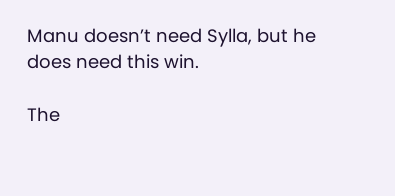Manu doesn’t need Sylla, but he does need this win.

The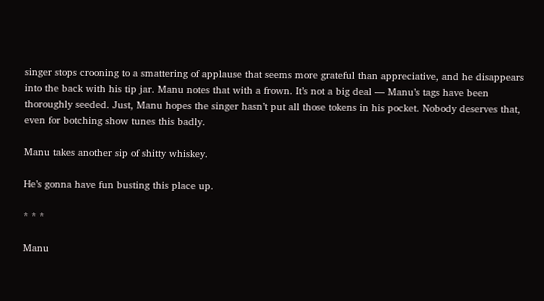singer stops crooning to a smattering of applause that seems more grateful than appreciative, and he disappears into the back with his tip jar. Manu notes that with a frown. It’s not a big deal — Manu’s tags have been thoroughly seeded. Just, Manu hopes the singer hasn’t put all those tokens in his pocket. Nobody deserves that, even for botching show tunes this badly.

Manu takes another sip of shitty whiskey.

He’s gonna have fun busting this place up.

* * *

Manu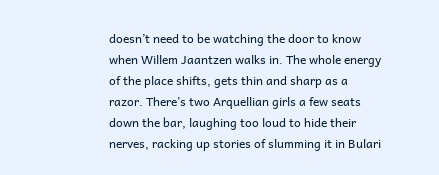doesn’t need to be watching the door to know when Willem Jaantzen walks in. The whole energy of the place shifts, gets thin and sharp as a razor. There’s two Arquellian girls a few seats down the bar, laughing too loud to hide their nerves, racking up stories of slumming it in Bulari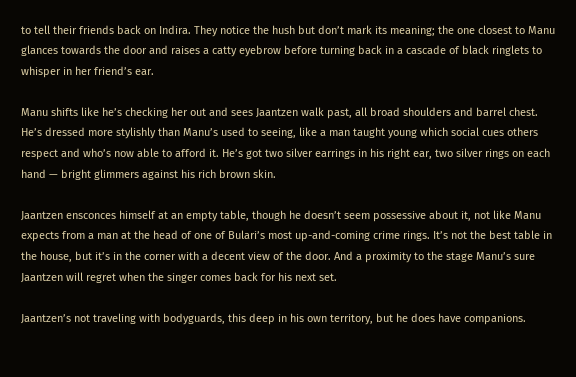to tell their friends back on Indira. They notice the hush but don’t mark its meaning; the one closest to Manu glances towards the door and raises a catty eyebrow before turning back in a cascade of black ringlets to whisper in her friend’s ear.

Manu shifts like he’s checking her out and sees Jaantzen walk past, all broad shoulders and barrel chest. He’s dressed more stylishly than Manu’s used to seeing, like a man taught young which social cues others respect and who’s now able to afford it. He’s got two silver earrings in his right ear, two silver rings on each hand — bright glimmers against his rich brown skin.

Jaantzen ensconces himself at an empty table, though he doesn’t seem possessive about it, not like Manu expects from a man at the head of one of Bulari’s most up-and-coming crime rings. It’s not the best table in the house, but it’s in the corner with a decent view of the door. And a proximity to the stage Manu’s sure Jaantzen will regret when the singer comes back for his next set.

Jaantzen’s not traveling with bodyguards, this deep in his own territory, but he does have companions.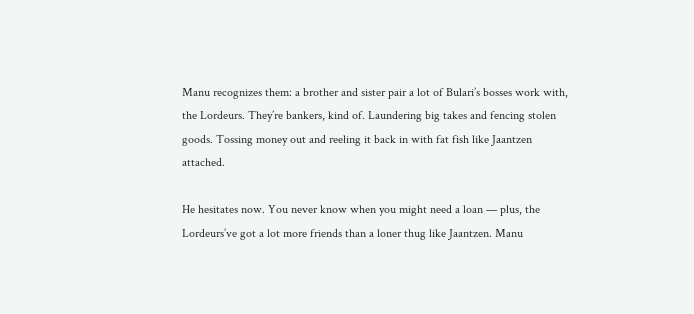Manu recognizes them: a brother and sister pair a lot of Bulari’s bosses work with, the Lordeurs. They’re bankers, kind of. Laundering big takes and fencing stolen goods. Tossing money out and reeling it back in with fat fish like Jaantzen attached.

He hesitates now. You never know when you might need a loan — plus, the Lordeurs’ve got a lot more friends than a loner thug like Jaantzen. Manu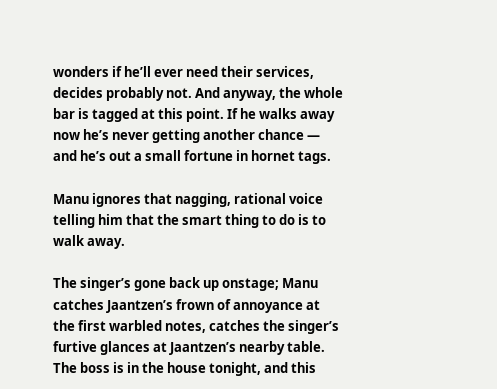wonders if he’ll ever need their services, decides probably not. And anyway, the whole bar is tagged at this point. If he walks away now he’s never getting another chance — and he’s out a small fortune in hornet tags.

Manu ignores that nagging, rational voice telling him that the smart thing to do is to walk away.

The singer’s gone back up onstage; Manu catches Jaantzen’s frown of annoyance at the first warbled notes, catches the singer’s furtive glances at Jaantzen’s nearby table. The boss is in the house tonight, and this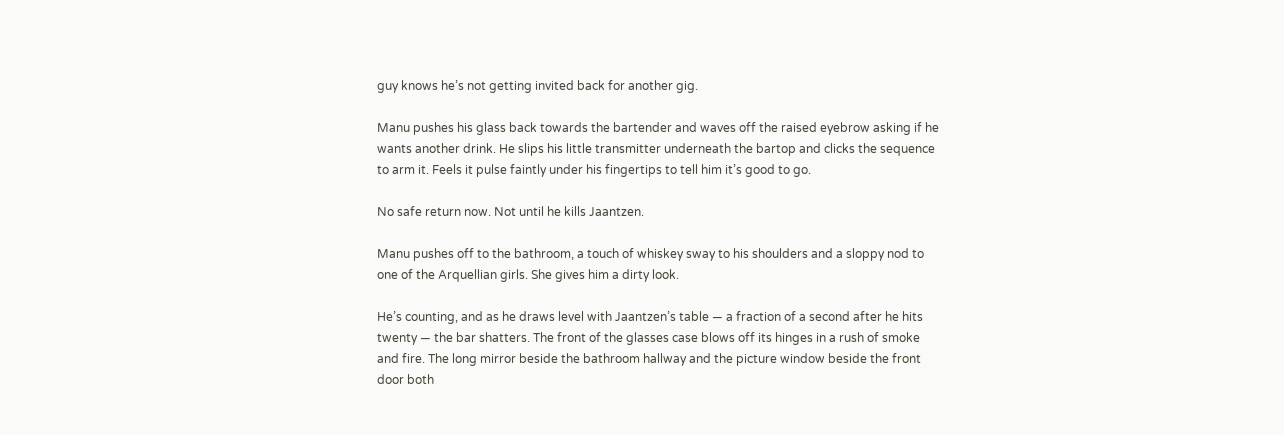guy knows he’s not getting invited back for another gig.

Manu pushes his glass back towards the bartender and waves off the raised eyebrow asking if he wants another drink. He slips his little transmitter underneath the bartop and clicks the sequence to arm it. Feels it pulse faintly under his fingertips to tell him it’s good to go.

No safe return now. Not until he kills Jaantzen.

Manu pushes off to the bathroom, a touch of whiskey sway to his shoulders and a sloppy nod to one of the Arquellian girls. She gives him a dirty look.

He’s counting, and as he draws level with Jaantzen’s table — a fraction of a second after he hits twenty — the bar shatters. The front of the glasses case blows off its hinges in a rush of smoke and fire. The long mirror beside the bathroom hallway and the picture window beside the front door both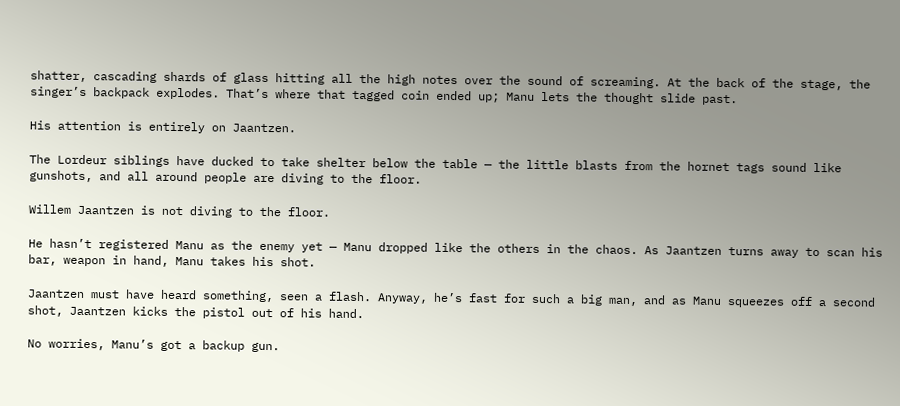shatter, cascading shards of glass hitting all the high notes over the sound of screaming. At the back of the stage, the singer’s backpack explodes. That’s where that tagged coin ended up; Manu lets the thought slide past.

His attention is entirely on Jaantzen.

The Lordeur siblings have ducked to take shelter below the table — the little blasts from the hornet tags sound like gunshots, and all around people are diving to the floor.

Willem Jaantzen is not diving to the floor.

He hasn’t registered Manu as the enemy yet — Manu dropped like the others in the chaos. As Jaantzen turns away to scan his bar, weapon in hand, Manu takes his shot.

Jaantzen must have heard something, seen a flash. Anyway, he’s fast for such a big man, and as Manu squeezes off a second shot, Jaantzen kicks the pistol out of his hand.

No worries, Manu’s got a backup gun.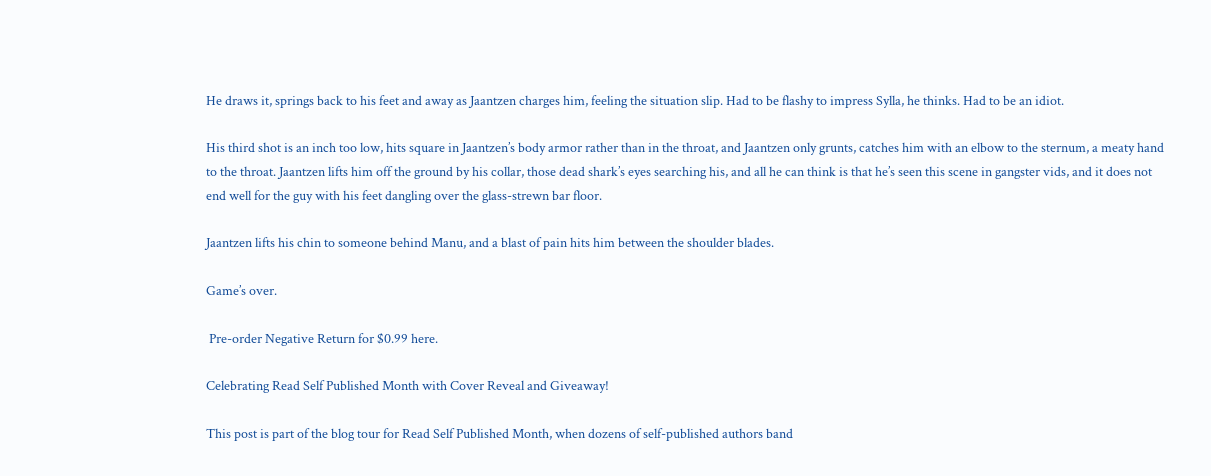He draws it, springs back to his feet and away as Jaantzen charges him, feeling the situation slip. Had to be flashy to impress Sylla, he thinks. Had to be an idiot.

His third shot is an inch too low, hits square in Jaantzen’s body armor rather than in the throat, and Jaantzen only grunts, catches him with an elbow to the sternum, a meaty hand to the throat. Jaantzen lifts him off the ground by his collar, those dead shark’s eyes searching his, and all he can think is that he’s seen this scene in gangster vids, and it does not end well for the guy with his feet dangling over the glass-strewn bar floor.

Jaantzen lifts his chin to someone behind Manu, and a blast of pain hits him between the shoulder blades.

Game’s over.

 Pre-order Negative Return for $0.99 here.

Celebrating Read Self Published Month with Cover Reveal and Giveaway!

This post is part of the blog tour for Read Self Published Month, when dozens of self-published authors band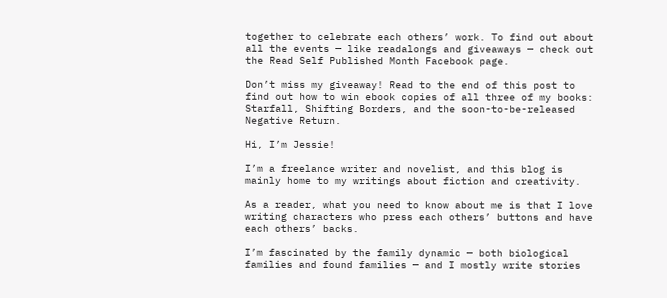together to celebrate each others’ work. To find out about all the events — like readalongs and giveaways — check out the Read Self Published Month Facebook page.

Don’t miss my giveaway! Read to the end of this post to find out how to win ebook copies of all three of my books: Starfall, Shifting Borders, and the soon-to-be-released Negative Return.

Hi, I’m Jessie!

I’m a freelance writer and novelist, and this blog is mainly home to my writings about fiction and creativity.

As a reader, what you need to know about me is that I love writing characters who press each others’ buttons and have each others’ backs.

I’m fascinated by the family dynamic — both biological families and found families — and I mostly write stories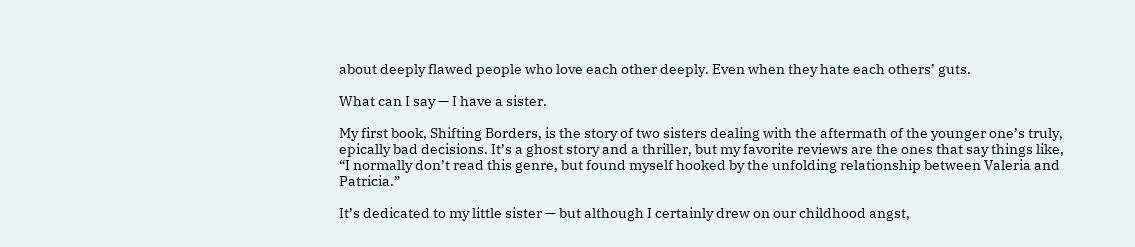about deeply flawed people who love each other deeply. Even when they hate each others’ guts.

What can I say — I have a sister.

My first book, Shifting Borders, is the story of two sisters dealing with the aftermath of the younger one’s truly, epically bad decisions. It’s a ghost story and a thriller, but my favorite reviews are the ones that say things like, “I normally don’t read this genre, but found myself hooked by the unfolding relationship between Valeria and Patricia.”

It’s dedicated to my little sister — but although I certainly drew on our childhood angst,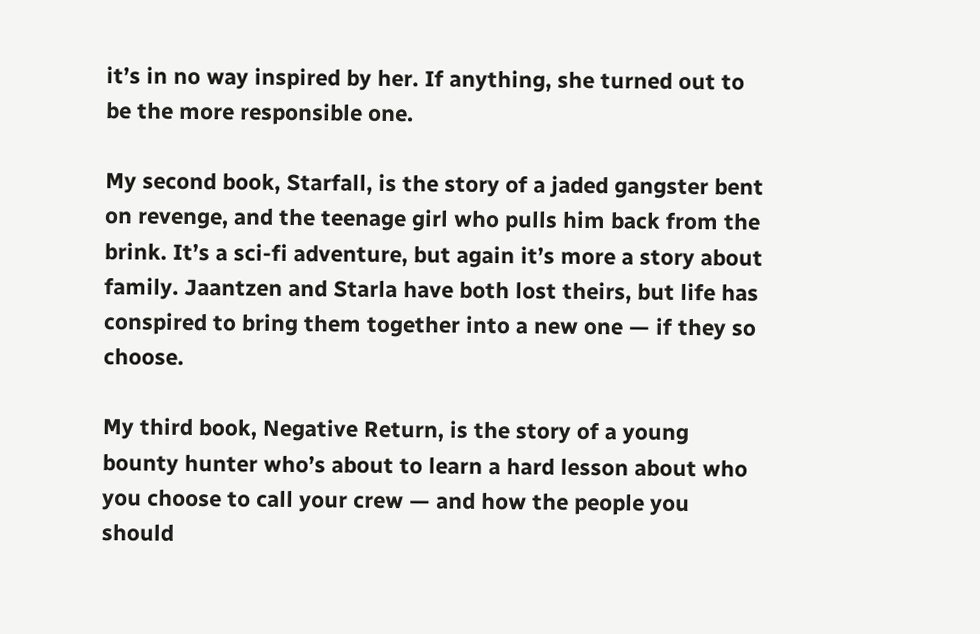it’s in no way inspired by her. If anything, she turned out to be the more responsible one.

My second book, Starfall, is the story of a jaded gangster bent on revenge, and the teenage girl who pulls him back from the brink. It’s a sci-fi adventure, but again it’s more a story about family. Jaantzen and Starla have both lost theirs, but life has conspired to bring them together into a new one — if they so choose.

My third book, Negative Return, is the story of a young bounty hunter who’s about to learn a hard lesson about who you choose to call your crew — and how the people you should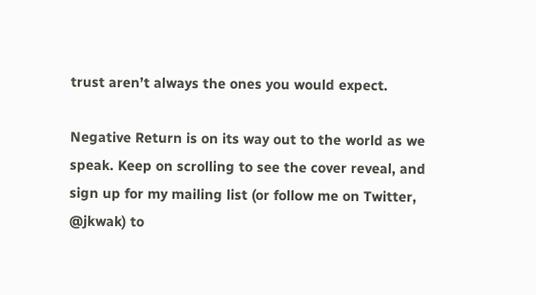trust aren’t always the ones you would expect.

Negative Return is on its way out to the world as we speak. Keep on scrolling to see the cover reveal, and sign up for my mailing list (or follow me on Twitter, @jkwak) to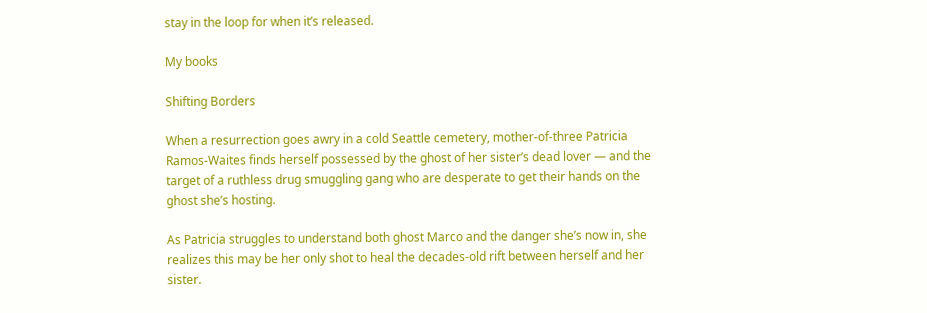stay in the loop for when it’s released.

My books

Shifting Borders

When a resurrection goes awry in a cold Seattle cemetery, mother-of-three Patricia Ramos-Waites finds herself possessed by the ghost of her sister’s dead lover — and the target of a ruthless drug smuggling gang who are desperate to get their hands on the ghost she’s hosting.

As Patricia struggles to understand both ghost Marco and the danger she’s now in, she realizes this may be her only shot to heal the decades-old rift between herself and her sister.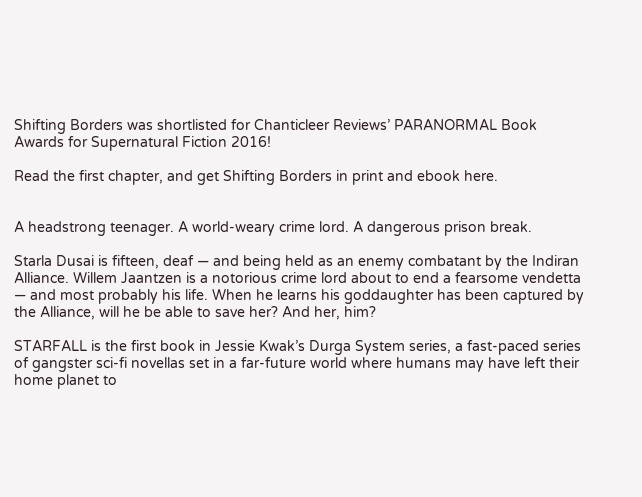Shifting Borders was shortlisted for Chanticleer Reviews’ PARANORMAL Book Awards for Supernatural Fiction 2016!

Read the first chapter, and get Shifting Borders in print and ebook here.


A headstrong teenager. A world-weary crime lord. A dangerous prison break.

Starla Dusai is fifteen, deaf — and being held as an enemy combatant by the Indiran Alliance. Willem Jaantzen is a notorious crime lord about to end a fearsome vendetta — and most probably his life. When he learns his goddaughter has been captured by the Alliance, will he be able to save her? And her, him?

STARFALL is the first book in Jessie Kwak’s Durga System series, a fast-paced series of gangster sci-fi novellas set in a far-future world where humans may have left their home planet to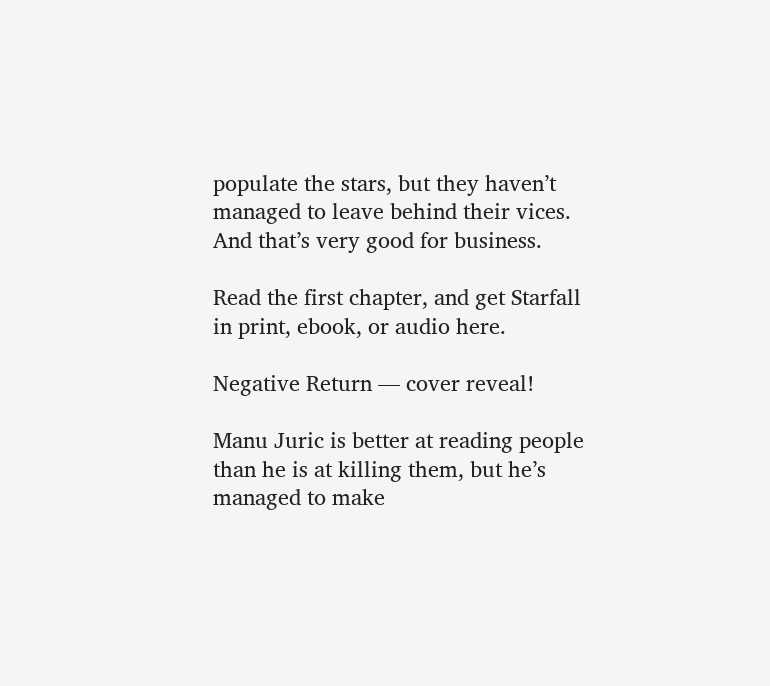populate the stars, but they haven’t managed to leave behind their vices. And that’s very good for business.

Read the first chapter, and get Starfall in print, ebook, or audio here.

Negative Return — cover reveal!

Manu Juric is better at reading people than he is at killing them, but he’s managed to make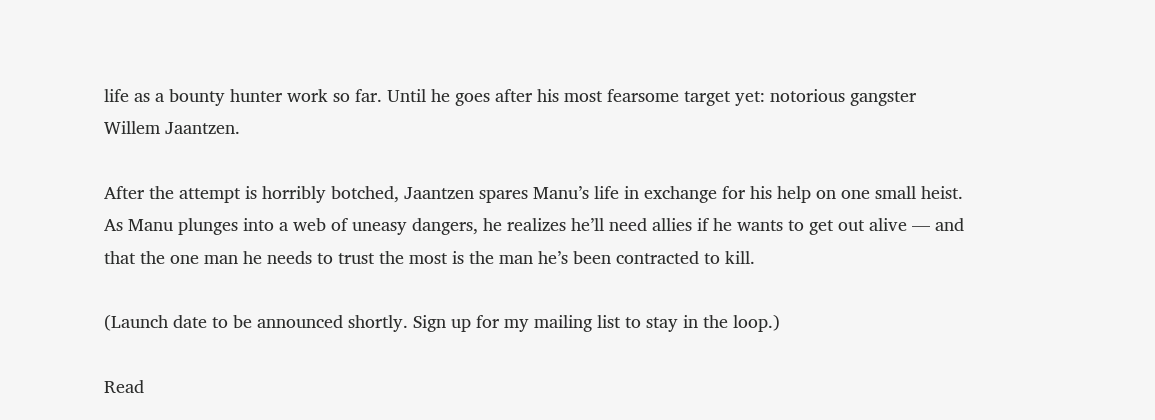life as a bounty hunter work so far. Until he goes after his most fearsome target yet: notorious gangster Willem Jaantzen.

After the attempt is horribly botched, Jaantzen spares Manu’s life in exchange for his help on one small heist. As Manu plunges into a web of uneasy dangers, he realizes he’ll need allies if he wants to get out alive — and that the one man he needs to trust the most is the man he’s been contracted to kill.

(Launch date to be announced shortly. Sign up for my mailing list to stay in the loop.)

Read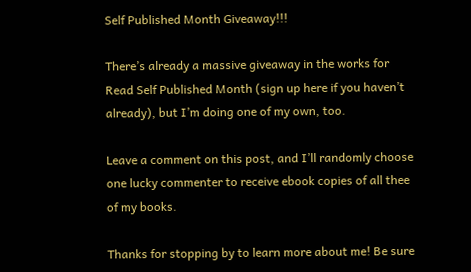Self Published Month Giveaway!!!

There’s already a massive giveaway in the works for Read Self Published Month (sign up here if you haven’t already), but I’m doing one of my own, too.

Leave a comment on this post, and I’ll randomly choose one lucky commenter to receive ebook copies of all thee of my books.

Thanks for stopping by to learn more about me! Be sure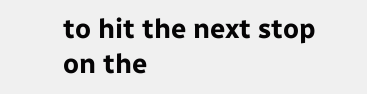to hit the next stop on the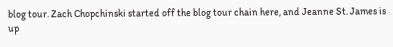blog tour. Zach Chopchinski started off the blog tour chain here, and Jeanne St. James is up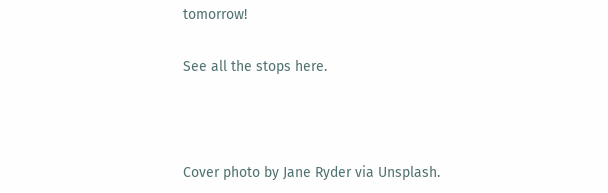tomorrow!

See all the stops here.



Cover photo by Jane Ryder via Unsplash.